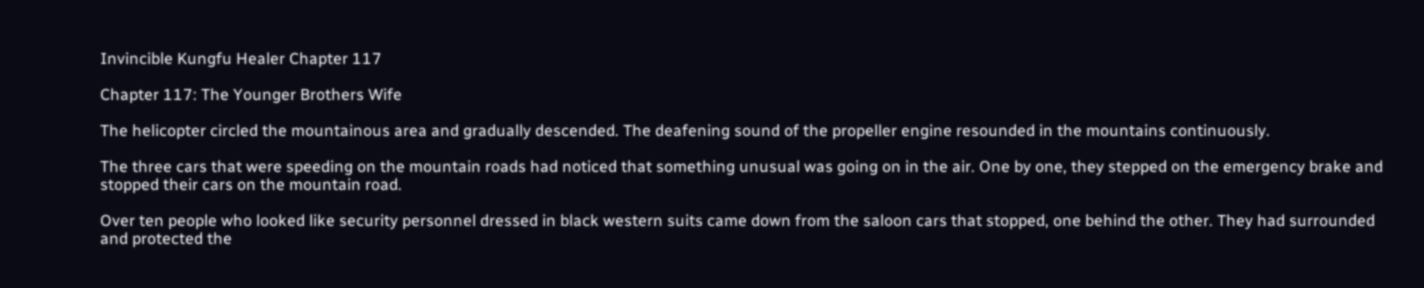Invincible Kungfu Healer Chapter 117

Chapter 117: The Younger Brothers Wife

The helicopter circled the mountainous area and gradually descended. The deafening sound of the propeller engine resounded in the mountains continuously.

The three cars that were speeding on the mountain roads had noticed that something unusual was going on in the air. One by one, they stepped on the emergency brake and stopped their cars on the mountain road.

Over ten people who looked like security personnel dressed in black western suits came down from the saloon cars that stopped, one behind the other. They had surrounded and protected the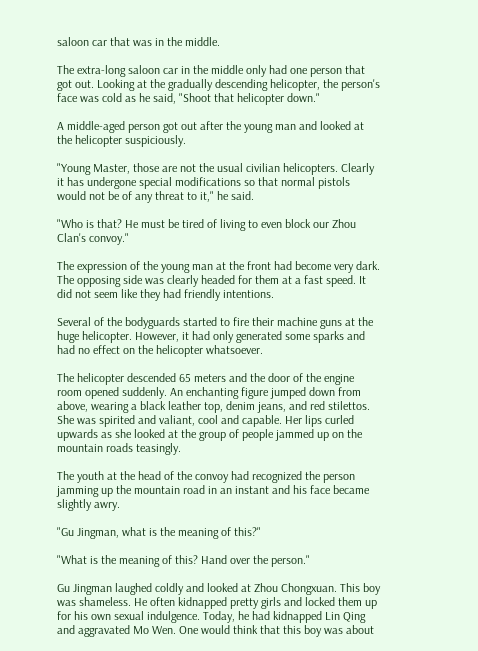saloon car that was in the middle.

The extra-long saloon car in the middle only had one person that got out. Looking at the gradually descending helicopter, the person's face was cold as he said, "Shoot that helicopter down."

A middle-aged person got out after the young man and looked at the helicopter suspiciously.

"Young Master, those are not the usual civilian helicopters. Clearly it has undergone special modifications so that normal pistols would not be of any threat to it," he said.

"Who is that? He must be tired of living to even block our Zhou Clan's convoy."

The expression of the young man at the front had become very dark. The opposing side was clearly headed for them at a fast speed. It did not seem like they had friendly intentions.

Several of the bodyguards started to fire their machine guns at the huge helicopter. However, it had only generated some sparks and had no effect on the helicopter whatsoever.

The helicopter descended 65 meters and the door of the engine room opened suddenly. An enchanting figure jumped down from above, wearing a black leather top, denim jeans, and red stilettos. She was spirited and valiant, cool and capable. Her lips curled upwards as she looked at the group of people jammed up on the mountain roads teasingly.

The youth at the head of the convoy had recognized the person jamming up the mountain road in an instant and his face became slightly awry.

"Gu Jingman, what is the meaning of this?"

"What is the meaning of this? Hand over the person."

Gu Jingman laughed coldly and looked at Zhou Chongxuan. This boy was shameless. He often kidnapped pretty girls and locked them up for his own sexual indulgence. Today, he had kidnapped Lin Qing and aggravated Mo Wen. One would think that this boy was about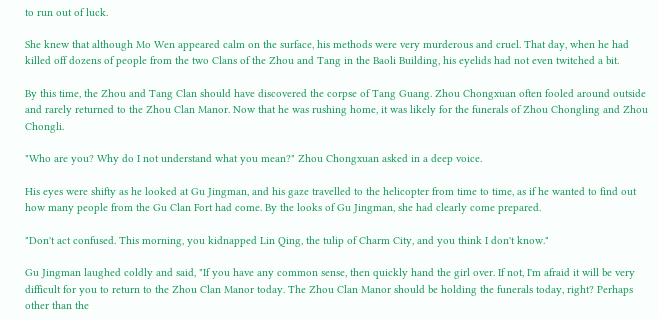to run out of luck.

She knew that although Mo Wen appeared calm on the surface, his methods were very murderous and cruel. That day, when he had killed off dozens of people from the two Clans of the Zhou and Tang in the Baoli Building, his eyelids had not even twitched a bit.

By this time, the Zhou and Tang Clan should have discovered the corpse of Tang Guang. Zhou Chongxuan often fooled around outside and rarely returned to the Zhou Clan Manor. Now that he was rushing home, it was likely for the funerals of Zhou Chongling and Zhou Chongli.

"Who are you? Why do I not understand what you mean?" Zhou Chongxuan asked in a deep voice.

His eyes were shifty as he looked at Gu Jingman, and his gaze travelled to the helicopter from time to time, as if he wanted to find out how many people from the Gu Clan Fort had come. By the looks of Gu Jingman, she had clearly come prepared.

"Don't act confused. This morning, you kidnapped Lin Qing, the tulip of Charm City, and you think I don't know."

Gu Jingman laughed coldly and said, "If you have any common sense, then quickly hand the girl over. If not, I'm afraid it will be very difficult for you to return to the Zhou Clan Manor today. The Zhou Clan Manor should be holding the funerals today, right? Perhaps other than the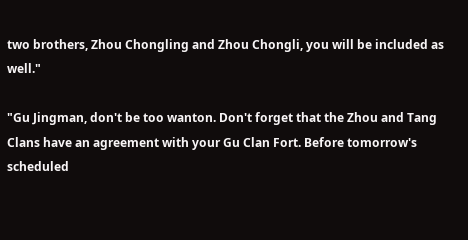two brothers, Zhou Chongling and Zhou Chongli, you will be included as well."

"Gu Jingman, don't be too wanton. Don't forget that the Zhou and Tang Clans have an agreement with your Gu Clan Fort. Before tomorrow's scheduled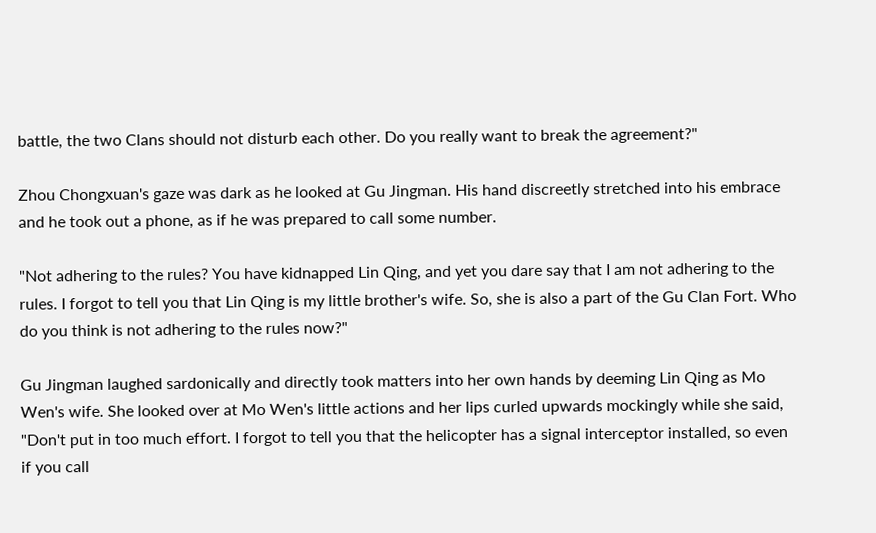battle, the two Clans should not disturb each other. Do you really want to break the agreement?"

Zhou Chongxuan's gaze was dark as he looked at Gu Jingman. His hand discreetly stretched into his embrace and he took out a phone, as if he was prepared to call some number.

"Not adhering to the rules? You have kidnapped Lin Qing, and yet you dare say that I am not adhering to the rules. I forgot to tell you that Lin Qing is my little brother's wife. So, she is also a part of the Gu Clan Fort. Who do you think is not adhering to the rules now?"

Gu Jingman laughed sardonically and directly took matters into her own hands by deeming Lin Qing as Mo Wen's wife. She looked over at Mo Wen's little actions and her lips curled upwards mockingly while she said, "Don't put in too much effort. I forgot to tell you that the helicopter has a signal interceptor installed, so even if you call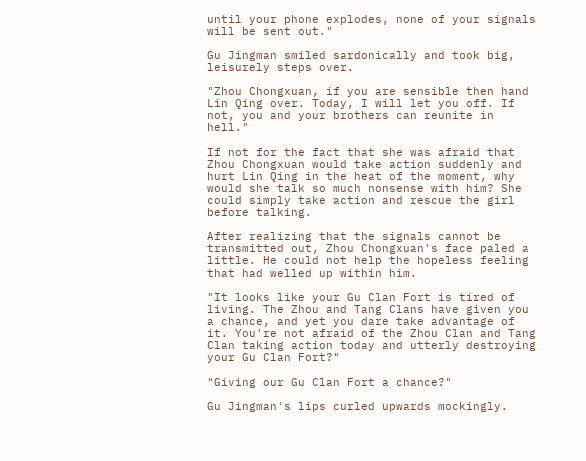until your phone explodes, none of your signals will be sent out."

Gu Jingman smiled sardonically and took big, leisurely steps over.

"Zhou Chongxuan, if you are sensible then hand Lin Qing over. Today, I will let you off. If not, you and your brothers can reunite in hell."

If not for the fact that she was afraid that Zhou Chongxuan would take action suddenly and hurt Lin Qing in the heat of the moment, why would she talk so much nonsense with him? She could simply take action and rescue the girl before talking.

After realizing that the signals cannot be transmitted out, Zhou Chongxuan's face paled a little. He could not help the hopeless feeling that had welled up within him.

"It looks like your Gu Clan Fort is tired of living. The Zhou and Tang Clans have given you a chance, and yet you dare take advantage of it. You're not afraid of the Zhou Clan and Tang Clan taking action today and utterly destroying your Gu Clan Fort?"

"Giving our Gu Clan Fort a chance?"

Gu Jingman's lips curled upwards mockingly.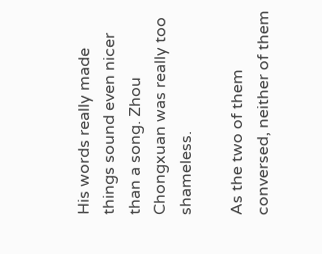His words really made things sound even nicer than a song. Zhou Chongxuan was really too shameless.

As the two of them conversed, neither of them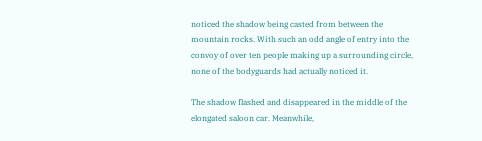noticed the shadow being casted from between the mountain rocks. With such an odd angle of entry into the convoy of over ten people making up a surrounding circle, none of the bodyguards had actually noticed it.

The shadow flashed and disappeared in the middle of the elongated saloon car. Meanwhile,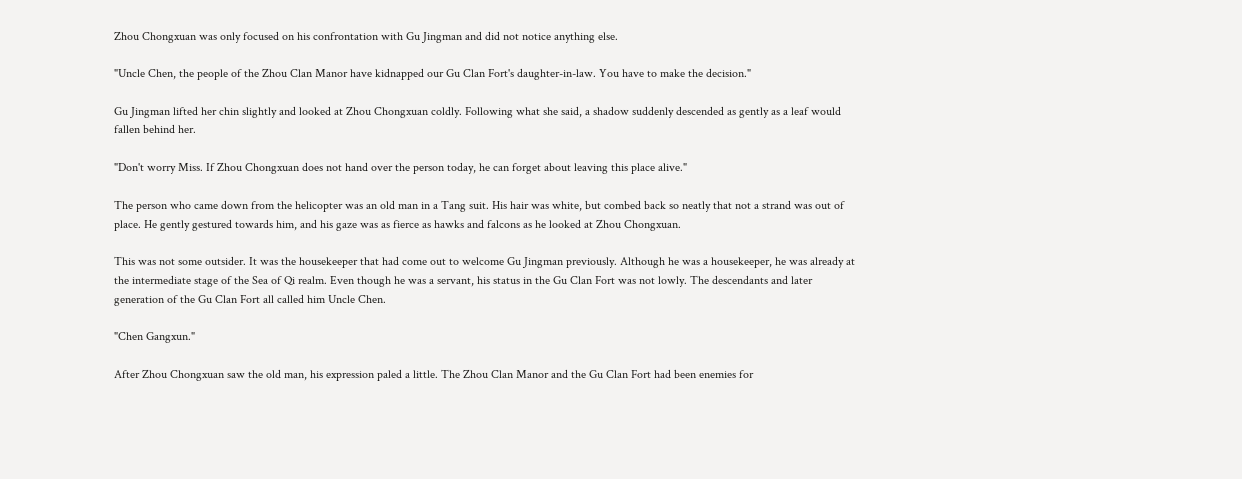Zhou Chongxuan was only focused on his confrontation with Gu Jingman and did not notice anything else.

"Uncle Chen, the people of the Zhou Clan Manor have kidnapped our Gu Clan Fort's daughter-in-law. You have to make the decision."

Gu Jingman lifted her chin slightly and looked at Zhou Chongxuan coldly. Following what she said, a shadow suddenly descended as gently as a leaf would fallen behind her.

"Don't worry Miss. If Zhou Chongxuan does not hand over the person today, he can forget about leaving this place alive."

The person who came down from the helicopter was an old man in a Tang suit. His hair was white, but combed back so neatly that not a strand was out of place. He gently gestured towards him, and his gaze was as fierce as hawks and falcons as he looked at Zhou Chongxuan.

This was not some outsider. It was the housekeeper that had come out to welcome Gu Jingman previously. Although he was a housekeeper, he was already at the intermediate stage of the Sea of Qi realm. Even though he was a servant, his status in the Gu Clan Fort was not lowly. The descendants and later generation of the Gu Clan Fort all called him Uncle Chen.

"Chen Gangxun."

After Zhou Chongxuan saw the old man, his expression paled a little. The Zhou Clan Manor and the Gu Clan Fort had been enemies for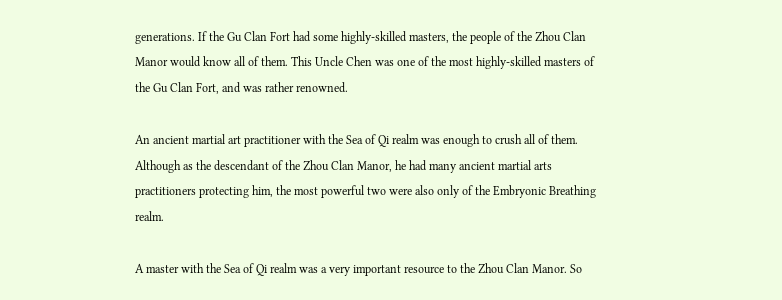generations. If the Gu Clan Fort had some highly-skilled masters, the people of the Zhou Clan Manor would know all of them. This Uncle Chen was one of the most highly-skilled masters of the Gu Clan Fort, and was rather renowned.

An ancient martial art practitioner with the Sea of Qi realm was enough to crush all of them. Although as the descendant of the Zhou Clan Manor, he had many ancient martial arts practitioners protecting him, the most powerful two were also only of the Embryonic Breathing realm.

A master with the Sea of Qi realm was a very important resource to the Zhou Clan Manor. So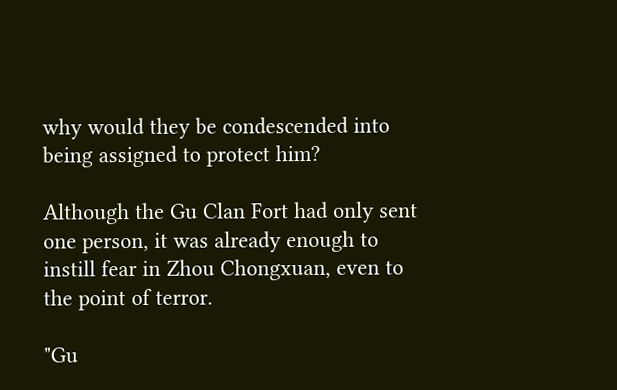why would they be condescended into being assigned to protect him?

Although the Gu Clan Fort had only sent one person, it was already enough to instill fear in Zhou Chongxuan, even to the point of terror.

"Gu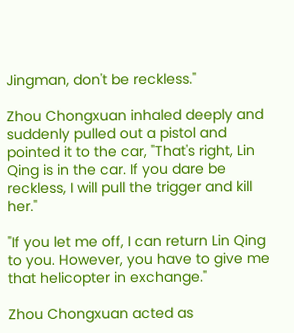Jingman, don't be reckless."

Zhou Chongxuan inhaled deeply and suddenly pulled out a pistol and pointed it to the car, "That's right, Lin Qing is in the car. If you dare be reckless, I will pull the trigger and kill her."

"If you let me off, I can return Lin Qing to you. However, you have to give me that helicopter in exchange."

Zhou Chongxuan acted as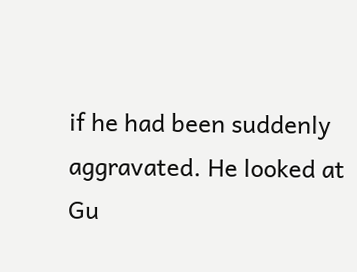if he had been suddenly aggravated. He looked at Gu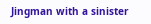Jingman with a sinister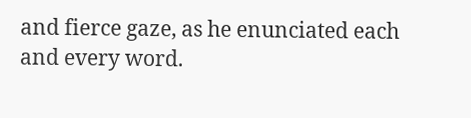and fierce gaze, as he enunciated each and every word.